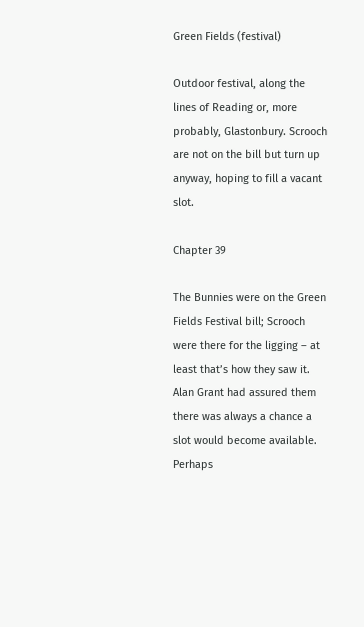Green Fields (festival)

Outdoor festival, along the lines of Reading or, more probably, Glastonbury. Scrooch are not on the bill but turn up anyway, hoping to fill a vacant slot.

Chapter 39

The Bunnies were on the Green Fields Festival bill; Scrooch were there for the ligging – at least that’s how they saw it. Alan Grant had assured them there was always a chance a slot would become available. Perhaps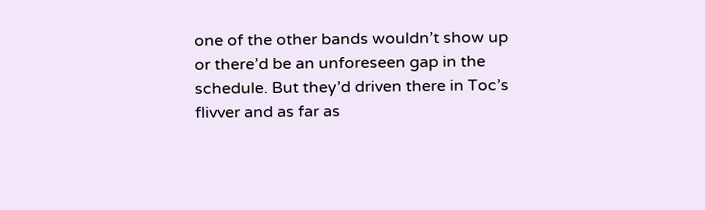one of the other bands wouldn’t show up or there’d be an unforeseen gap in the schedule. But they’d driven there in Toc’s flivver and as far as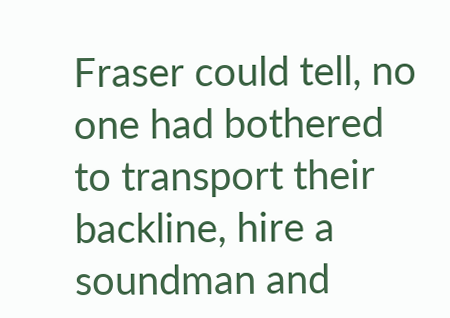Fraser could tell, no one had bothered to transport their backline, hire a soundman and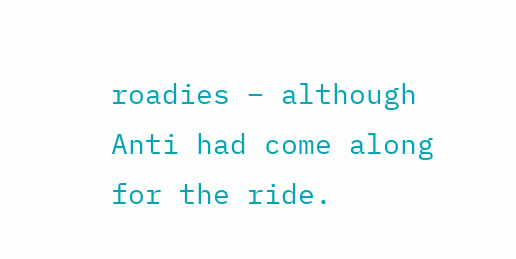roadies – although Anti had come along for the ride.